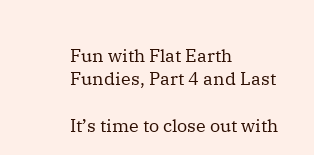Fun with Flat Earth Fundies, Part 4 and Last

It’s time to close out with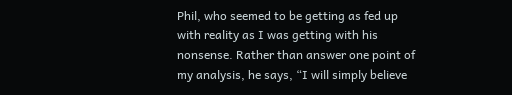Phil, who seemed to be getting as fed up with reality as I was getting with his nonsense. Rather than answer one point of my analysis, he says, “I will simply believe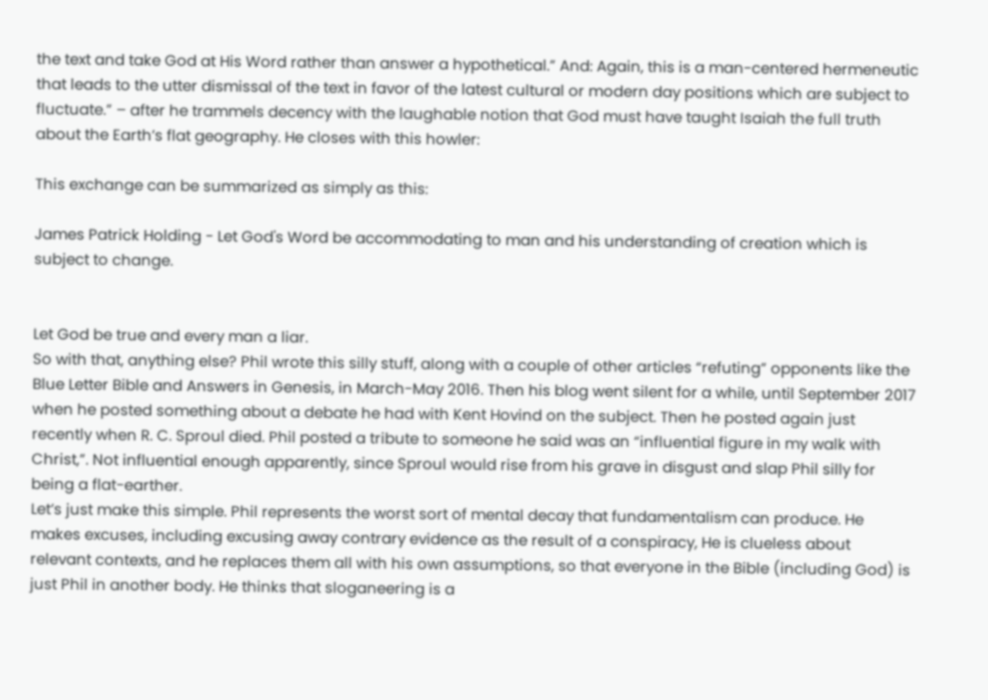the text and take God at His Word rather than answer a hypothetical.” And: Again, this is a man-centered hermeneutic that leads to the utter dismissal of the text in favor of the latest cultural or modern day positions which are subject to fluctuate.” – after he trammels decency with the laughable notion that God must have taught Isaiah the full truth about the Earth’s flat geography. He closes with this howler:

This exchange can be summarized as simply as this:

James Patrick Holding - Let God's Word be accommodating to man and his understanding of creation which is subject to change.


Let God be true and every man a liar.
So with that, anything else? Phil wrote this silly stuff, along with a couple of other articles “refuting” opponents like the Blue Letter Bible and Answers in Genesis, in March-May 2016. Then his blog went silent for a while, until September 2017 when he posted something about a debate he had with Kent Hovind on the subject. Then he posted again just recently when R. C. Sproul died. Phil posted a tribute to someone he said was an “influential figure in my walk with Christ,”. Not influential enough apparently, since Sproul would rise from his grave in disgust and slap Phil silly for being a flat-earther.
Let’s just make this simple. Phil represents the worst sort of mental decay that fundamentalism can produce. He makes excuses, including excusing away contrary evidence as the result of a conspiracy, He is clueless about relevant contexts, and he replaces them all with his own assumptions, so that everyone in the Bible (including God) is just Phil in another body. He thinks that sloganeering is a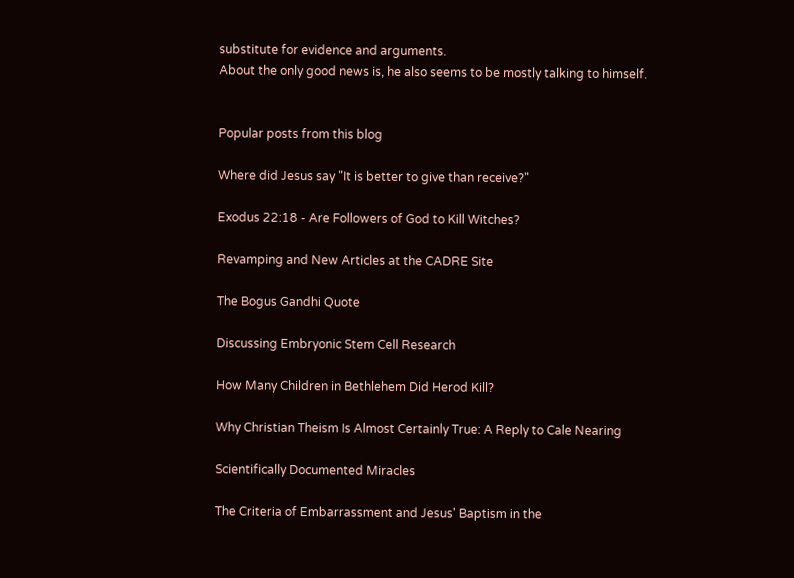substitute for evidence and arguments.
About the only good news is, he also seems to be mostly talking to himself.


Popular posts from this blog

Where did Jesus say "It is better to give than receive?"

Exodus 22:18 - Are Followers of God to Kill Witches?

Revamping and New Articles at the CADRE Site

The Bogus Gandhi Quote

Discussing Embryonic Stem Cell Research

How Many Children in Bethlehem Did Herod Kill?

Why Christian Theism Is Almost Certainly True: A Reply to Cale Nearing

Scientifically Documented Miracles

The Criteria of Embarrassment and Jesus' Baptism in the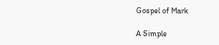Gospel of Mark

A Simple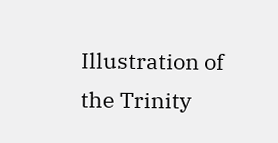Illustration of the Trinity